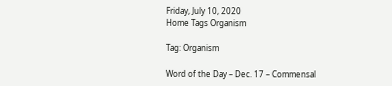Friday, July 10, 2020
Home Tags Organism

Tag: Organism

Word of the Day – Dec. 17 – Commensal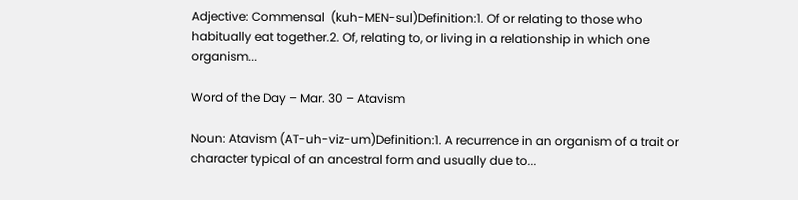Adjective: Commensal  (kuh-MEN-sul)Definition:1. Of or relating to those who habitually eat together.2. Of, relating to, or living in a relationship in which one organism...

Word of the Day – Mar. 30 – Atavism

Noun: Atavism (AT-uh-viz-um)Definition:1. A recurrence in an organism of a trait or character typical of an ancestral form and usually due to...